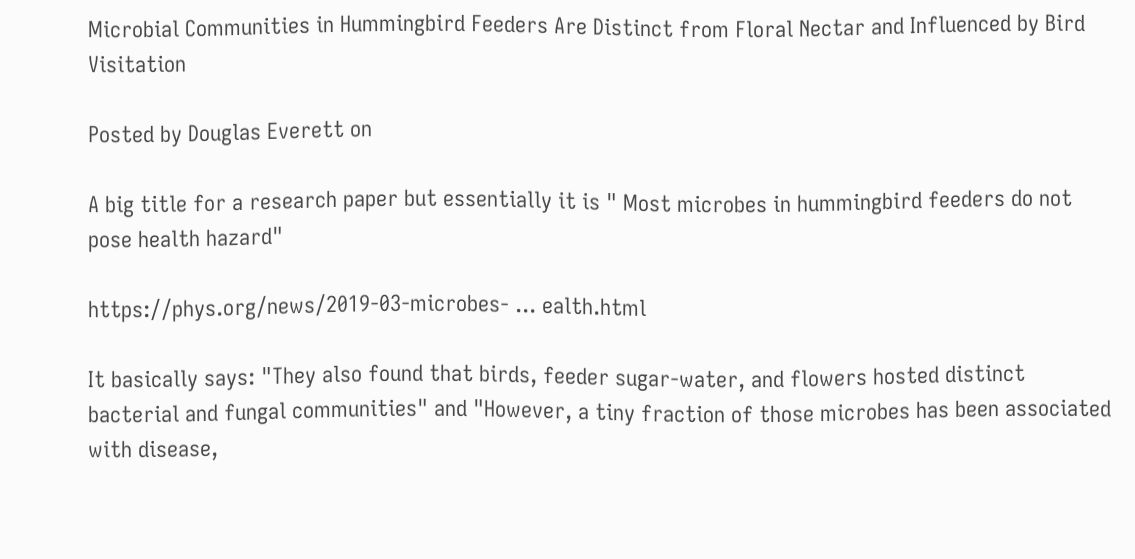Microbial Communities in Hummingbird Feeders Are Distinct from Floral Nectar and Influenced by Bird Visitation

Posted by Douglas Everett on

A big title for a research paper but essentially it is " Most microbes in hummingbird feeders do not pose health hazard"

https://phys.org/news/2019-03-microbes- ... ealth.html

It basically says: "They also found that birds, feeder sugar-water, and flowers hosted distinct bacterial and fungal communities" and "However, a tiny fraction of those microbes has been associated with disease,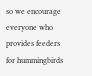so we encourage everyone who provides feeders for hummingbirds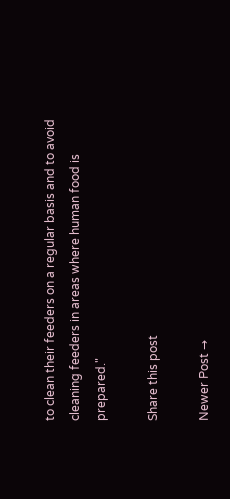to clean their feeders on a regular basis and to avoid cleaning feeders in areas where human food is prepared."

Share this post

Newer Post →